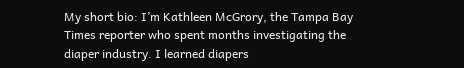My short bio: I’m Kathleen McGrory, the Tampa Bay Times reporter who spent months investigating the diaper industry. I learned diapers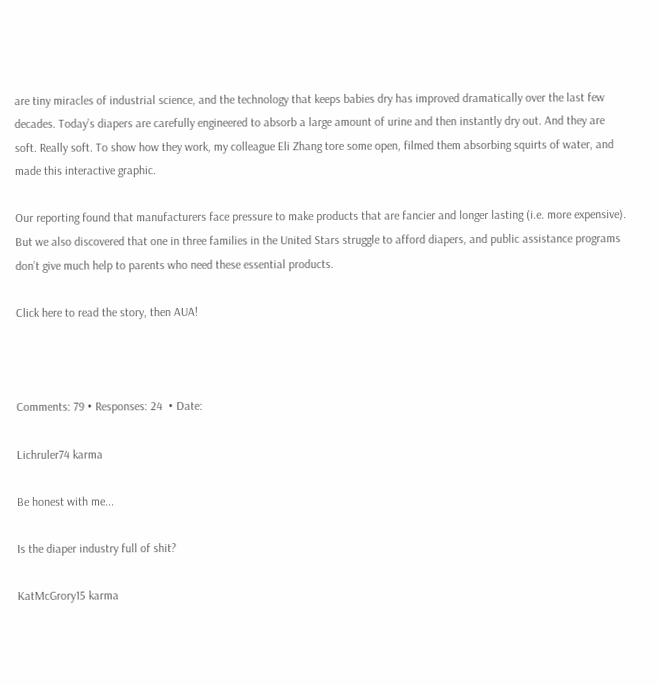are tiny miracles of industrial science, and the technology that keeps babies dry has improved dramatically over the last few decades. Today’s diapers are carefully engineered to absorb a large amount of urine and then instantly dry out. And they are soft. Really soft. To show how they work, my colleague Eli Zhang tore some open, filmed them absorbing squirts of water, and made this interactive graphic.

Our reporting found that manufacturers face pressure to make products that are fancier and longer lasting (i.e. more expensive). But we also discovered that one in three families in the United Stars struggle to afford diapers, and public assistance programs don’t give much help to parents who need these essential products.

Click here to read the story, then AUA!



Comments: 79 • Responses: 24  • Date:

Lichruler74 karma

Be honest with me...

Is the diaper industry full of shit?

KatMcGrory15 karma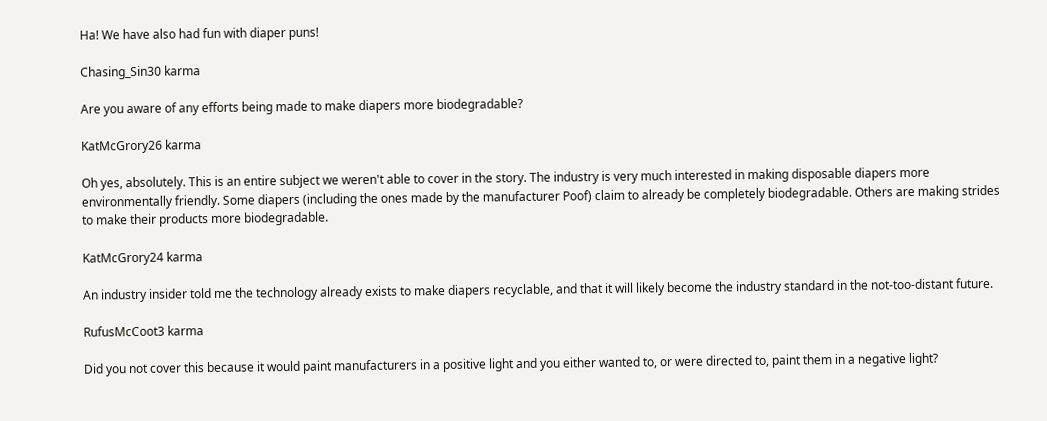Ha! We have also had fun with diaper puns!

Chasing_Sin30 karma

Are you aware of any efforts being made to make diapers more biodegradable?

KatMcGrory26 karma

Oh yes, absolutely. This is an entire subject we weren't able to cover in the story. The industry is very much interested in making disposable diapers more environmentally friendly. Some diapers (including the ones made by the manufacturer Poof) claim to already be completely biodegradable. Others are making strides to make their products more biodegradable.

KatMcGrory24 karma

An industry insider told me the technology already exists to make diapers recyclable, and that it will likely become the industry standard in the not-too-distant future.

RufusMcCoot3 karma

Did you not cover this because it would paint manufacturers in a positive light and you either wanted to, or were directed to, paint them in a negative light?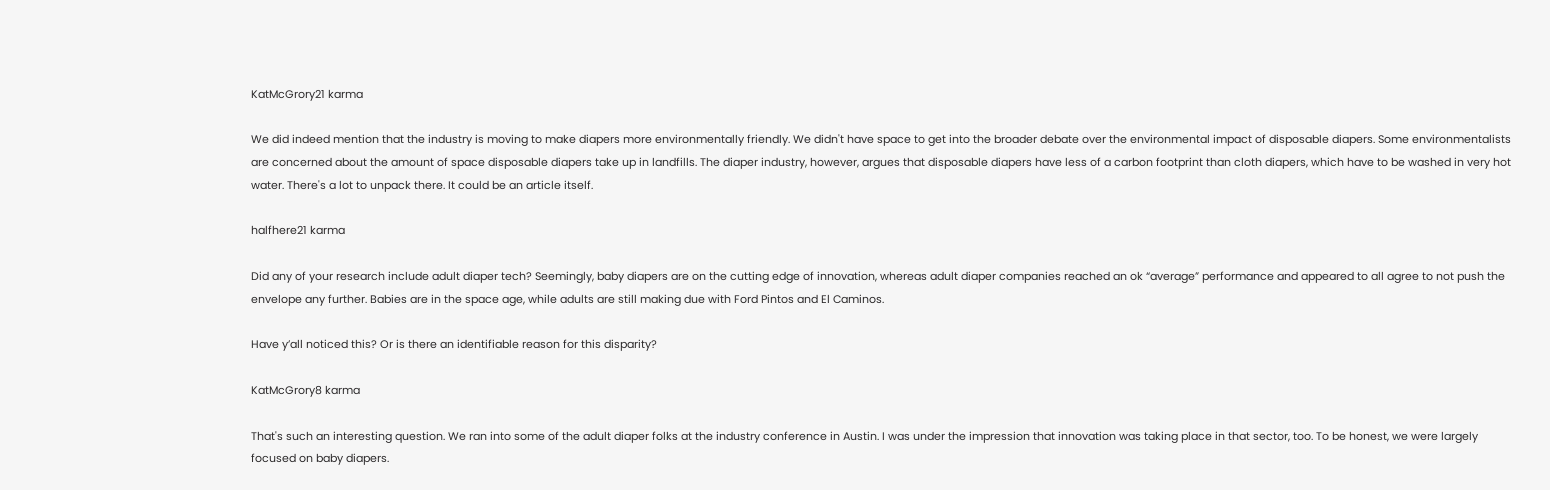KatMcGrory21 karma

We did indeed mention that the industry is moving to make diapers more environmentally friendly. We didn't have space to get into the broader debate over the environmental impact of disposable diapers. Some environmentalists are concerned about the amount of space disposable diapers take up in landfills. The diaper industry, however, argues that disposable diapers have less of a carbon footprint than cloth diapers, which have to be washed in very hot water. There's a lot to unpack there. It could be an article itself.

halfhere21 karma

Did any of your research include adult diaper tech? Seemingly, baby diapers are on the cutting edge of innovation, whereas adult diaper companies reached an ok “average” performance and appeared to all agree to not push the envelope any further. Babies are in the space age, while adults are still making due with Ford Pintos and El Caminos.

Have y’all noticed this? Or is there an identifiable reason for this disparity?

KatMcGrory8 karma

That's such an interesting question. We ran into some of the adult diaper folks at the industry conference in Austin. I was under the impression that innovation was taking place in that sector, too. To be honest, we were largely focused on baby diapers.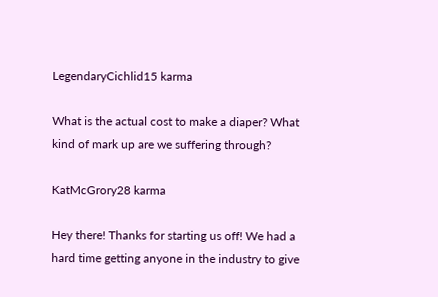LegendaryCichlid15 karma

What is the actual cost to make a diaper? What kind of mark up are we suffering through?

KatMcGrory28 karma

Hey there! Thanks for starting us off! We had a hard time getting anyone in the industry to give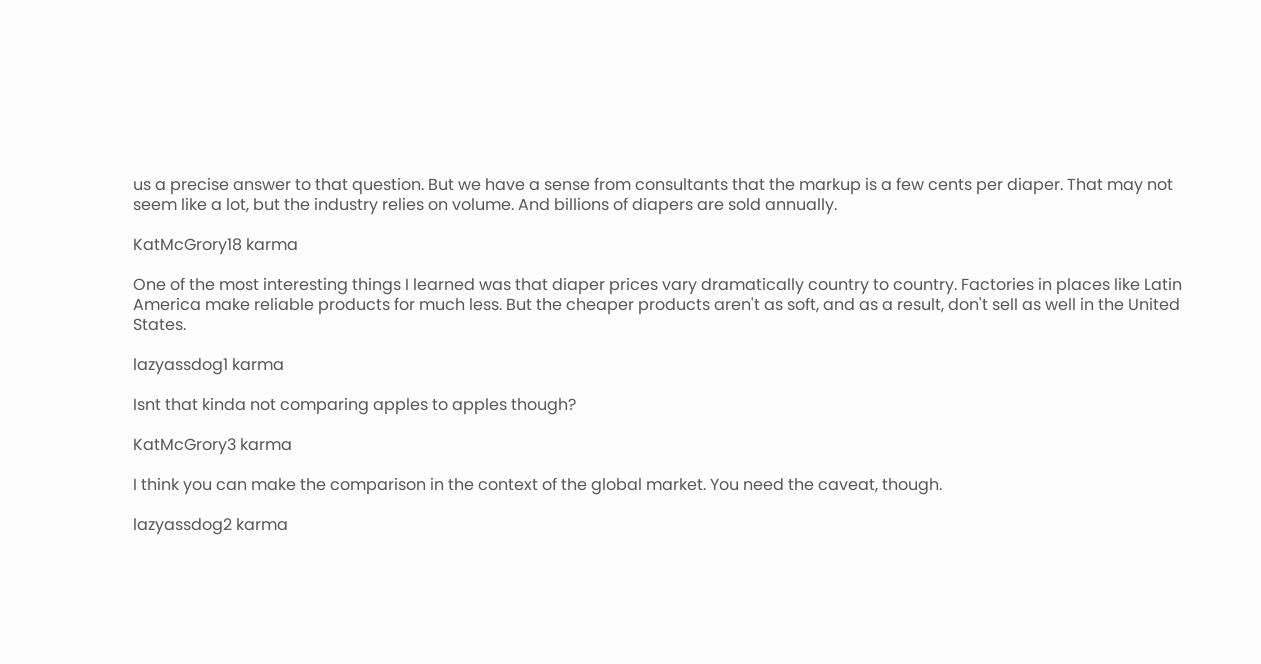us a precise answer to that question. But we have a sense from consultants that the markup is a few cents per diaper. That may not seem like a lot, but the industry relies on volume. And billions of diapers are sold annually.

KatMcGrory18 karma

One of the most interesting things I learned was that diaper prices vary dramatically country to country. Factories in places like Latin America make reliable products for much less. But the cheaper products aren't as soft, and as a result, don't sell as well in the United States.

lazyassdog1 karma

Isnt that kinda not comparing apples to apples though?

KatMcGrory3 karma

I think you can make the comparison in the context of the global market. You need the caveat, though.

lazyassdog2 karma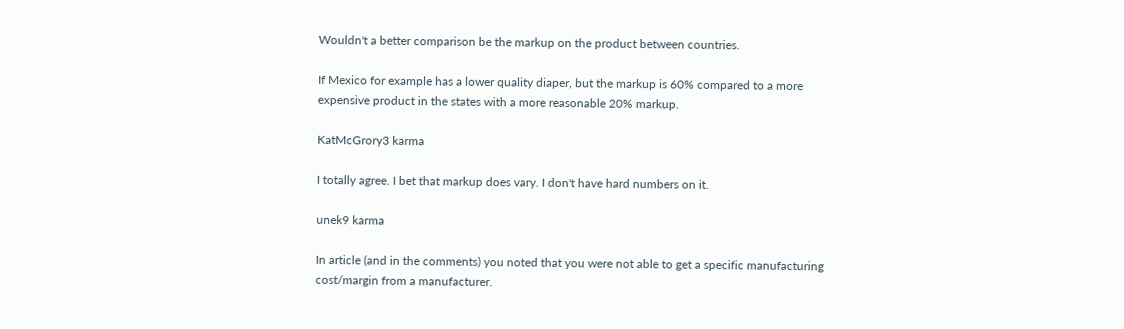Wouldn't a better comparison be the markup on the product between countries.

If Mexico for example has a lower quality diaper, but the markup is 60% compared to a more expensive product in the states with a more reasonable 20% markup.

KatMcGrory3 karma

I totally agree. I bet that markup does vary. I don't have hard numbers on it.

unek9 karma

In article (and in the comments) you noted that you were not able to get a specific manufacturing cost/margin from a manufacturer.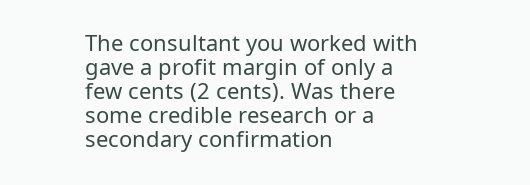The consultant you worked with gave a profit margin of only a few cents (2 cents). Was there some credible research or a secondary confirmation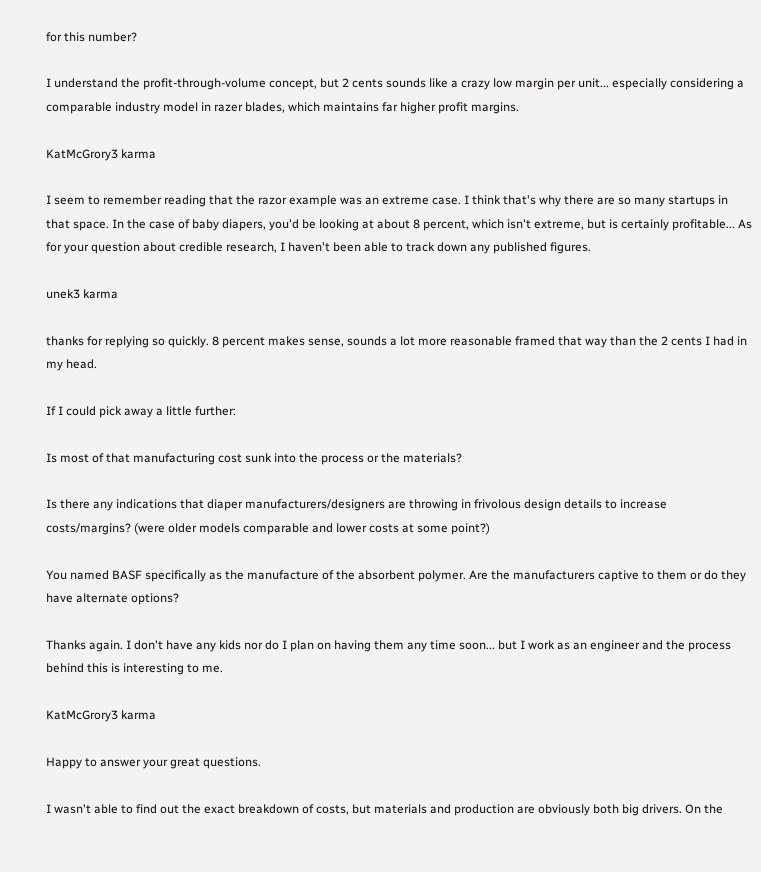for this number?

I understand the profit-through-volume concept, but 2 cents sounds like a crazy low margin per unit... especially considering a comparable industry model in razer blades, which maintains far higher profit margins.

KatMcGrory3 karma

I seem to remember reading that the razor example was an extreme case. I think that's why there are so many startups in that space. In the case of baby diapers, you'd be looking at about 8 percent, which isn't extreme, but is certainly profitable... As for your question about credible research, I haven't been able to track down any published figures.

unek3 karma

thanks for replying so quickly. 8 percent makes sense, sounds a lot more reasonable framed that way than the 2 cents I had in my head.

If I could pick away a little further:

Is most of that manufacturing cost sunk into the process or the materials?

Is there any indications that diaper manufacturers/designers are throwing in frivolous design details to increase costs/margins? (were older models comparable and lower costs at some point?)

You named BASF specifically as the manufacture of the absorbent polymer. Are the manufacturers captive to them or do they have alternate options?

Thanks again. I don't have any kids nor do I plan on having them any time soon... but I work as an engineer and the process behind this is interesting to me.

KatMcGrory3 karma

Happy to answer your great questions.

I wasn't able to find out the exact breakdown of costs, but materials and production are obviously both big drivers. On the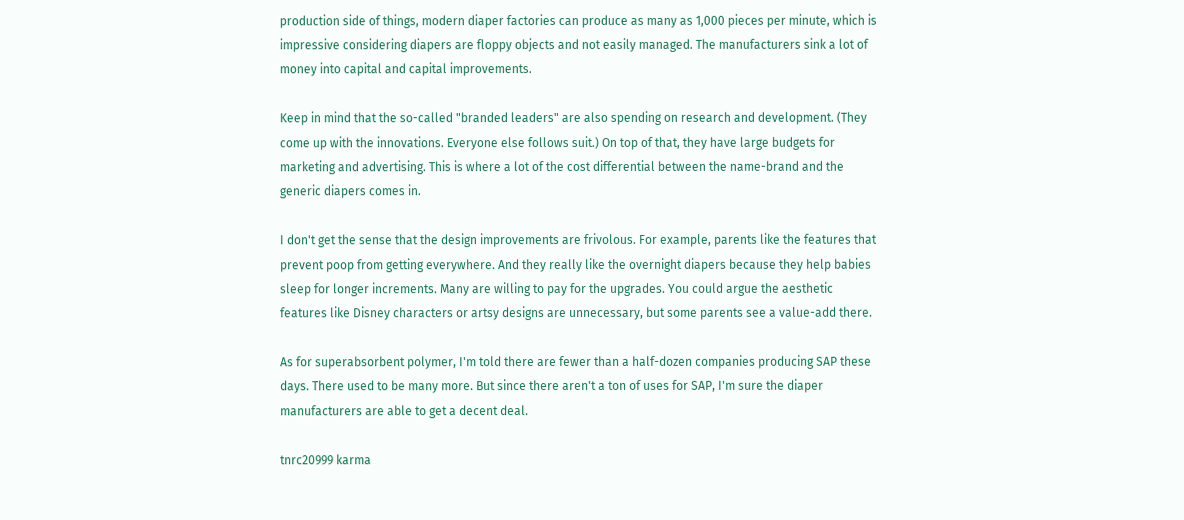production side of things, modern diaper factories can produce as many as 1,000 pieces per minute, which is impressive considering diapers are floppy objects and not easily managed. The manufacturers sink a lot of money into capital and capital improvements.

Keep in mind that the so-called "branded leaders" are also spending on research and development. (They come up with the innovations. Everyone else follows suit.) On top of that, they have large budgets for marketing and advertising. This is where a lot of the cost differential between the name-brand and the generic diapers comes in.

I don't get the sense that the design improvements are frivolous. For example, parents like the features that prevent poop from getting everywhere. And they really like the overnight diapers because they help babies sleep for longer increments. Many are willing to pay for the upgrades. You could argue the aesthetic features like Disney characters or artsy designs are unnecessary, but some parents see a value-add there.

As for superabsorbent polymer, I'm told there are fewer than a half-dozen companies producing SAP these days. There used to be many more. But since there aren't a ton of uses for SAP, I'm sure the diaper manufacturers are able to get a decent deal.

tnrc20999 karma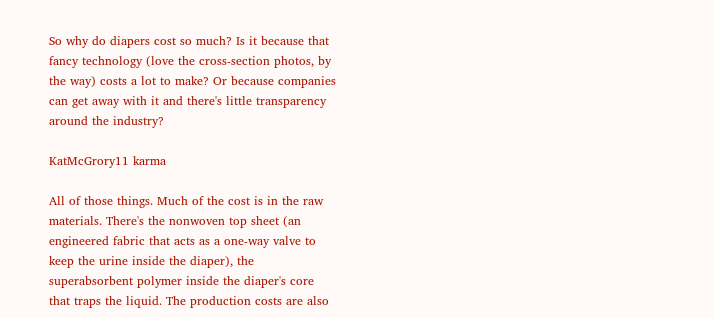So why do diapers cost so much? Is it because that fancy technology (love the cross-section photos, by the way) costs a lot to make? Or because companies can get away with it and there's little transparency around the industry?

KatMcGrory11 karma

All of those things. Much of the cost is in the raw materials. There's the nonwoven top sheet (an engineered fabric that acts as a one-way valve to keep the urine inside the diaper), the superabsorbent polymer inside the diaper's core that traps the liquid. The production costs are also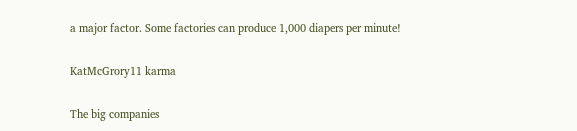a major factor. Some factories can produce 1,000 diapers per minute!

KatMcGrory11 karma

The big companies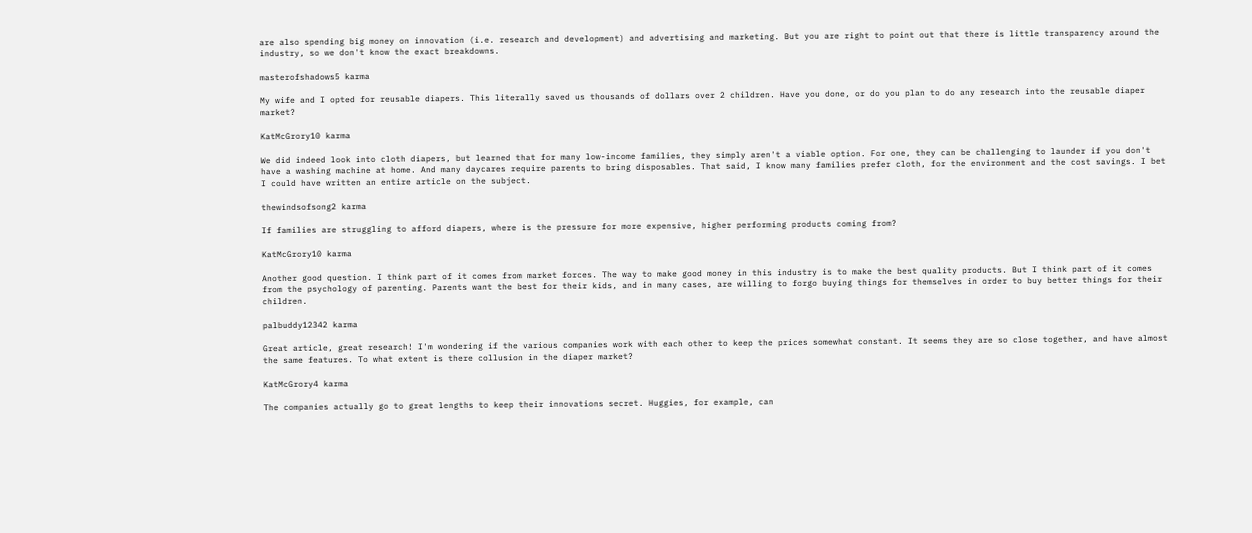are also spending big money on innovation (i.e. research and development) and advertising and marketing. But you are right to point out that there is little transparency around the industry, so we don't know the exact breakdowns.

masterofshadows5 karma

My wife and I opted for reusable diapers. This literally saved us thousands of dollars over 2 children. Have you done, or do you plan to do any research into the reusable diaper market?

KatMcGrory10 karma

We did indeed look into cloth diapers, but learned that for many low-income families, they simply aren't a viable option. For one, they can be challenging to launder if you don't have a washing machine at home. And many daycares require parents to bring disposables. That said, I know many families prefer cloth, for the environment and the cost savings. I bet I could have written an entire article on the subject.

thewindsofsong2 karma

If families are struggling to afford diapers, where is the pressure for more expensive, higher performing products coming from?

KatMcGrory10 karma

Another good question. I think part of it comes from market forces. The way to make good money in this industry is to make the best quality products. But I think part of it comes from the psychology of parenting. Parents want the best for their kids, and in many cases, are willing to forgo buying things for themselves in order to buy better things for their children.

palbuddy12342 karma

Great article, great research! I'm wondering if the various companies work with each other to keep the prices somewhat constant. It seems they are so close together, and have almost the same features. To what extent is there collusion in the diaper market?

KatMcGrory4 karma

The companies actually go to great lengths to keep their innovations secret. Huggies, for example, can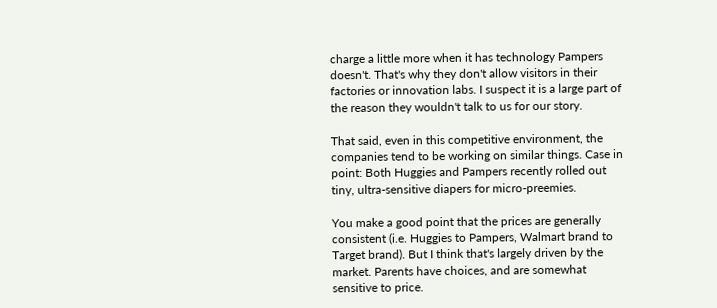charge a little more when it has technology Pampers doesn't. That's why they don't allow visitors in their factories or innovation labs. I suspect it is a large part of the reason they wouldn't talk to us for our story.

That said, even in this competitive environment, the companies tend to be working on similar things. Case in point: Both Huggies and Pampers recently rolled out tiny, ultra-sensitive diapers for micro-preemies.

You make a good point that the prices are generally consistent (i.e. Huggies to Pampers, Walmart brand to Target brand). But I think that's largely driven by the market. Parents have choices, and are somewhat sensitive to price.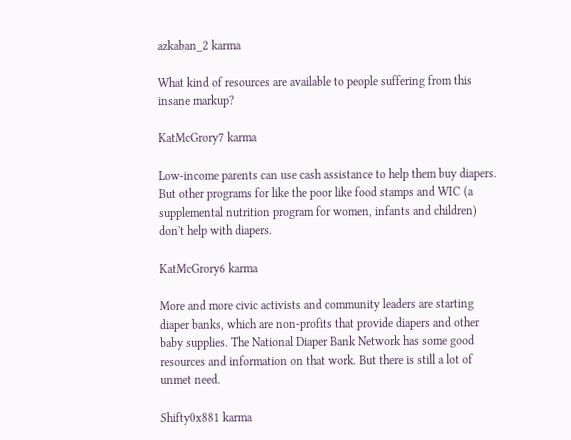azkaban_2 karma

What kind of resources are available to people suffering from this insane markup?

KatMcGrory7 karma

Low-income parents can use cash assistance to help them buy diapers. But other programs for like the poor like food stamps and WIC (a supplemental nutrition program for women, infants and children) don't help with diapers.

KatMcGrory6 karma

More and more civic activists and community leaders are starting diaper banks, which are non-profits that provide diapers and other baby supplies. The National Diaper Bank Network has some good resources and information on that work. But there is still a lot of unmet need.

Shifty0x881 karma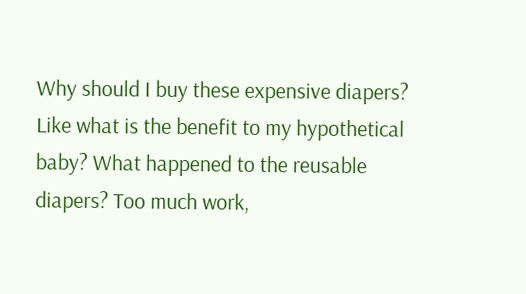Why should I buy these expensive diapers? Like what is the benefit to my hypothetical baby? What happened to the reusable diapers? Too much work,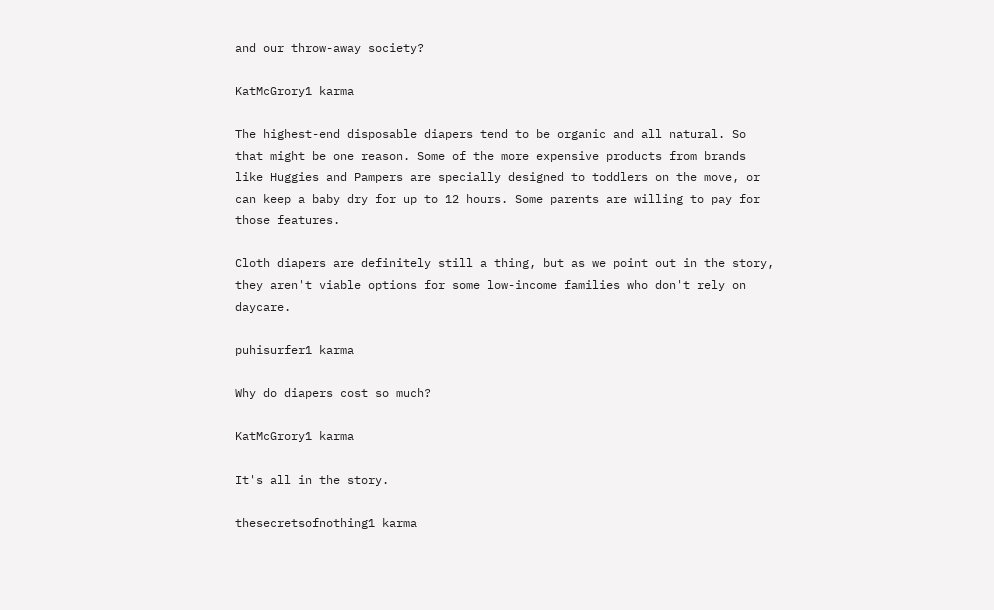and our throw-away society?

KatMcGrory1 karma

The highest-end disposable diapers tend to be organic and all natural. So that might be one reason. Some of the more expensive products from brands like Huggies and Pampers are specially designed to toddlers on the move, or can keep a baby dry for up to 12 hours. Some parents are willing to pay for those features.

Cloth diapers are definitely still a thing, but as we point out in the story, they aren't viable options for some low-income families who don't rely on daycare.

puhisurfer1 karma

Why do diapers cost so much?

KatMcGrory1 karma

It's all in the story.

thesecretsofnothing1 karma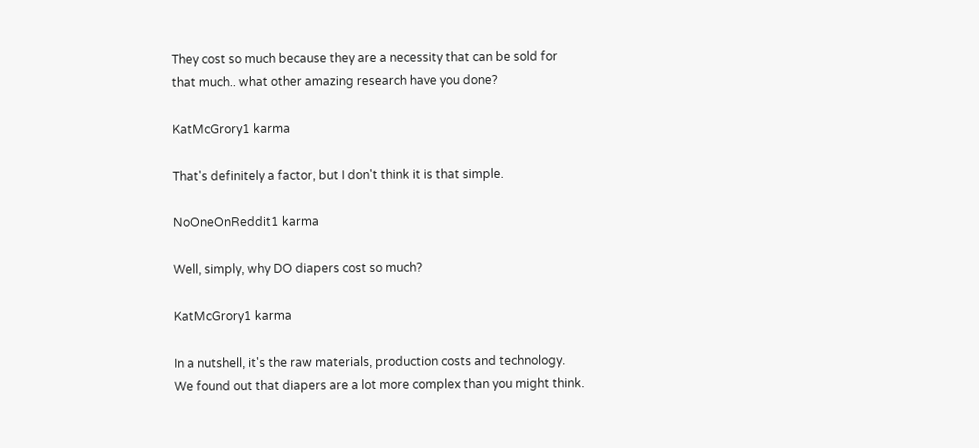They cost so much because they are a necessity that can be sold for that much.. what other amazing research have you done?

KatMcGrory1 karma

That's definitely a factor, but I don't think it is that simple.

NoOneOnReddit1 karma

Well, simply, why DO diapers cost so much?

KatMcGrory1 karma

In a nutshell, it's the raw materials, production costs and technology. We found out that diapers are a lot more complex than you might think.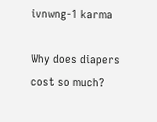ivnwng-1 karma

Why does diapers cost so much?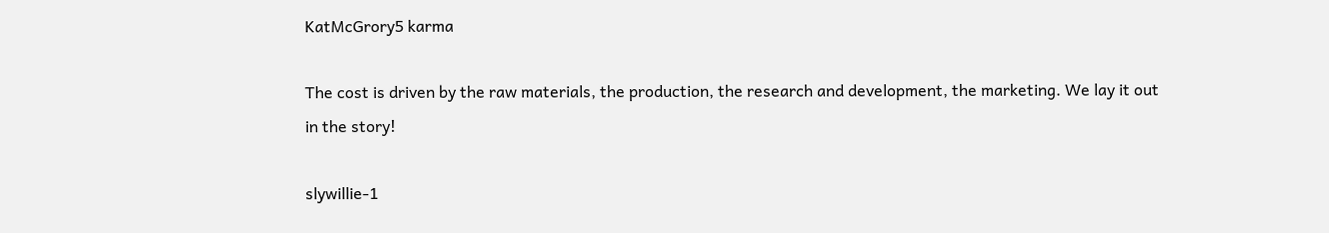KatMcGrory5 karma

The cost is driven by the raw materials, the production, the research and development, the marketing. We lay it out in the story!

slywillie-1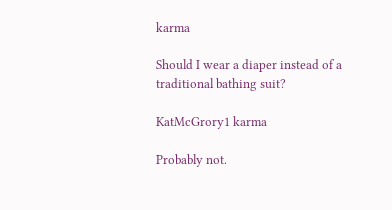karma

Should I wear a diaper instead of a traditional bathing suit?

KatMcGrory1 karma

Probably not.